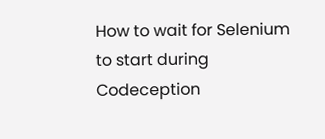How to wait for Selenium to start during Codeception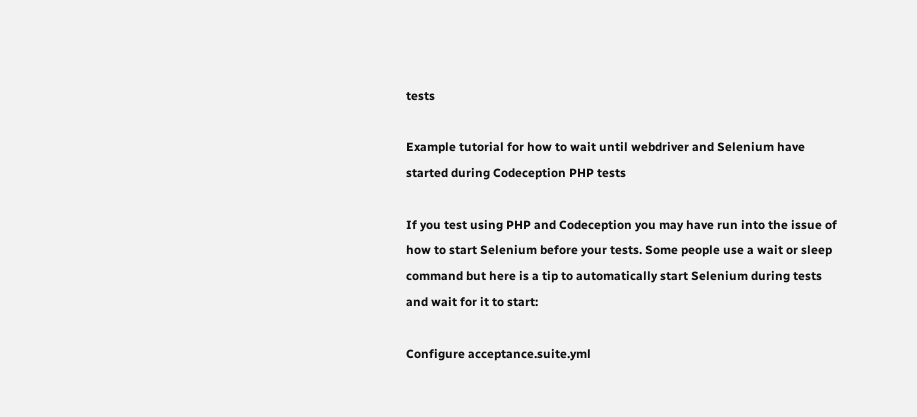tests

Example tutorial for how to wait until webdriver and Selenium have started during Codeception PHP tests

If you test using PHP and Codeception you may have run into the issue of how to start Selenium before your tests. Some people use a wait or sleep command but here is a tip to automatically start Selenium during tests and wait for it to start:

Configure acceptance.suite.yml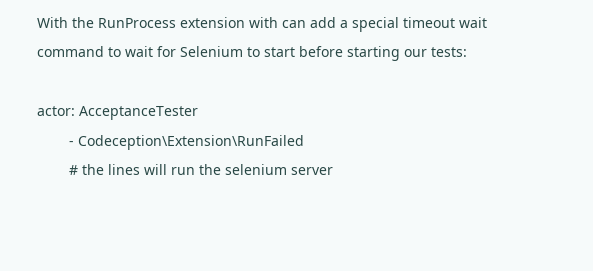With the RunProcess extension with can add a special timeout wait command to wait for Selenium to start before starting our tests:

actor: AcceptanceTester
        - Codeception\Extension\RunFailed
        # the lines will run the selenium server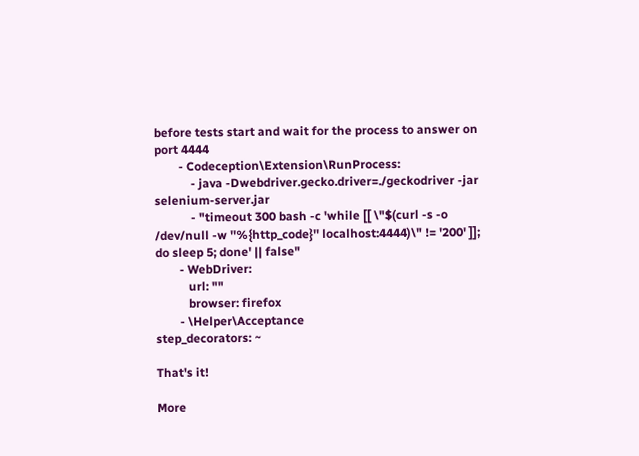before tests start and wait for the process to answer on port 4444
        - Codeception\Extension\RunProcess:
            - java -Dwebdriver.gecko.driver=./geckodriver -jar selenium-server.jar
            - "timeout 300 bash -c 'while [[ \"$(curl -s -o /dev/null -w ''%{http_code}'' localhost:4444)\" != '200' ]]; do sleep 5; done' || false"
        - WebDriver:
           url: ""
           browser: firefox
        - \Helper\Acceptance
step_decorators: ~

That's it!

More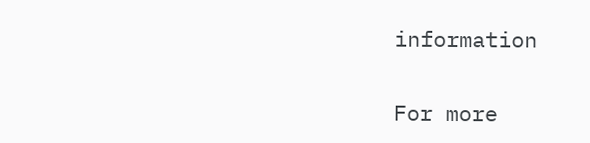information

For more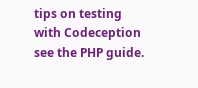tips on testing with Codeception see the PHP guide.